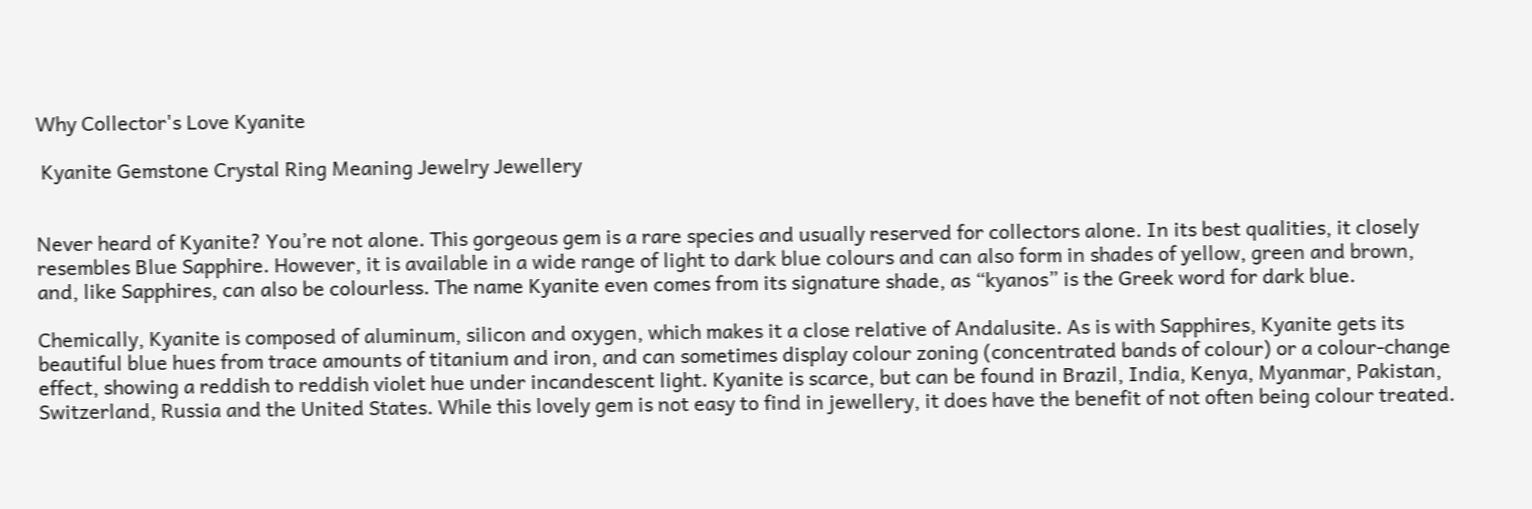Why Collector's Love Kyanite

 Kyanite Gemstone Crystal Ring Meaning Jewelry Jewellery


Never heard of Kyanite? You’re not alone. This gorgeous gem is a rare species and usually reserved for collectors alone. In its best qualities, it closely resembles Blue Sapphire. However, it is available in a wide range of light to dark blue colours and can also form in shades of yellow, green and brown, and, like Sapphires, can also be colourless. The name Kyanite even comes from its signature shade, as “kyanos” is the Greek word for dark blue.

Chemically, Kyanite is composed of aluminum, silicon and oxygen, which makes it a close relative of Andalusite. As is with Sapphires, Kyanite gets its beautiful blue hues from trace amounts of titanium and iron, and can sometimes display colour zoning (concentrated bands of colour) or a colour-change effect, showing a reddish to reddish violet hue under incandescent light. Kyanite is scarce, but can be found in Brazil, India, Kenya, Myanmar, Pakistan, Switzerland, Russia and the United States. While this lovely gem is not easy to find in jewellery, it does have the benefit of not often being colour treated.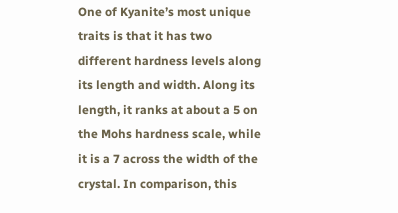One of Kyanite’s most unique traits is that it has two different hardness levels along its length and width. Along its length, it ranks at about a 5 on the Mohs hardness scale, while it is a 7 across the width of the crystal. In comparison, this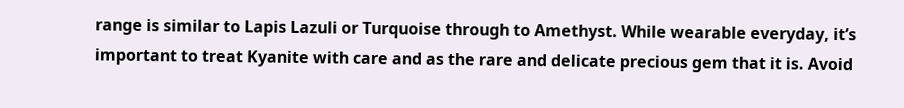range is similar to Lapis Lazuli or Turquoise through to Amethyst. While wearable everyday, it’s important to treat Kyanite with care and as the rare and delicate precious gem that it is. Avoid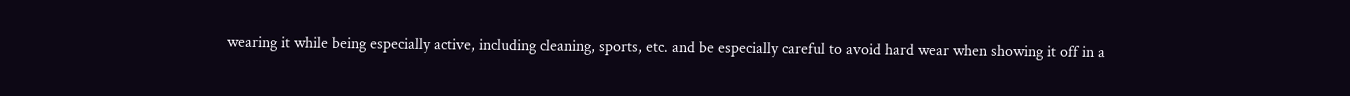wearing it while being especially active, including cleaning, sports, etc. and be especially careful to avoid hard wear when showing it off in a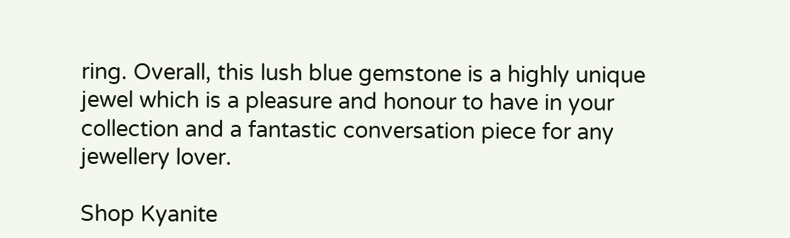ring. Overall, this lush blue gemstone is a highly unique jewel which is a pleasure and honour to have in your collection and a fantastic conversation piece for any jewellery lover.

Shop Kyanite